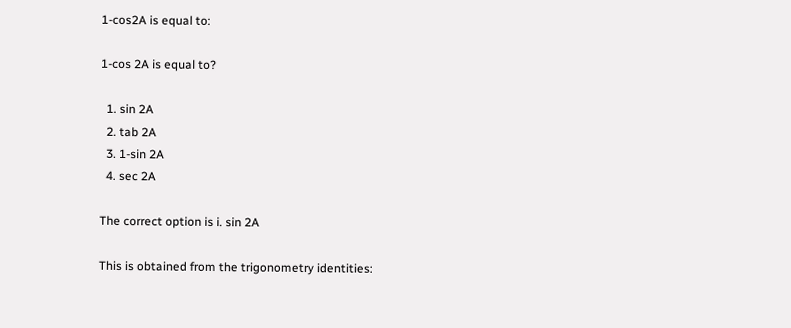1-cos2A is equal to:

1-cos 2A is equal to?

  1. sin 2A
  2. tab 2A
  3. 1-sin 2A
  4. sec 2A

The correct option is i. sin 2A

This is obtained from the trigonometry identities: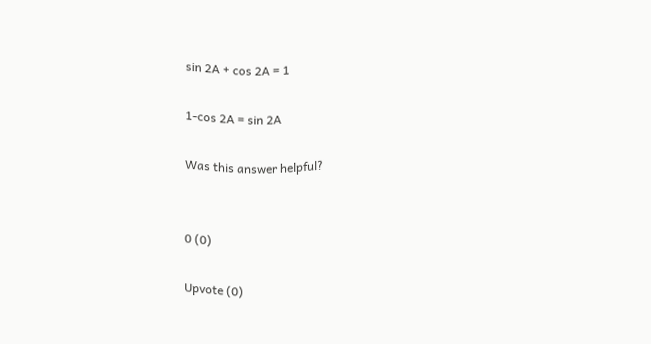sin 2A + cos 2A = 1

1-cos 2A = sin 2A

Was this answer helpful?


0 (0)

Upvote (0)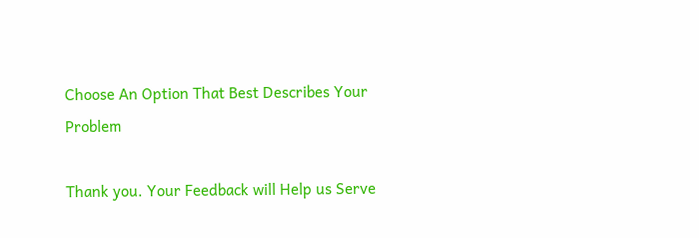Choose An Option That Best Describes Your Problem

Thank you. Your Feedback will Help us Serve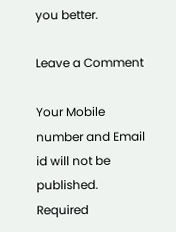you better.

Leave a Comment

Your Mobile number and Email id will not be published. Required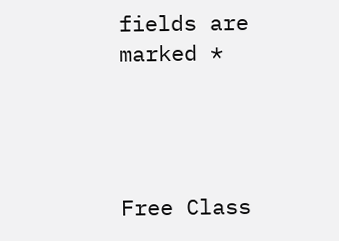fields are marked *




Free Class